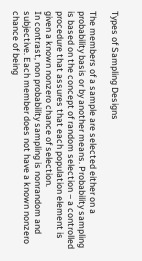Types of Sampling Designs

The members of a sample are selected either on a probability basis or by another means. Probability sampling is based on the concept of random selection – a controlled procedure that assures that each population element is given a known nonzero chance of selection.
In contrast, non probability sampling is nonrandom and subjective. Each member does not have a known nonzero chance of being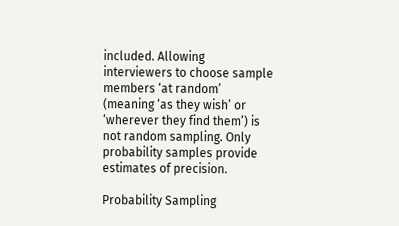included. Allowing interviewers to choose sample members ‘at random’ (meaning ‘as they wish’ or ‘wherever they find them’) is not random sampling. Only probability samples provide estimates of precision.

Probability Sampling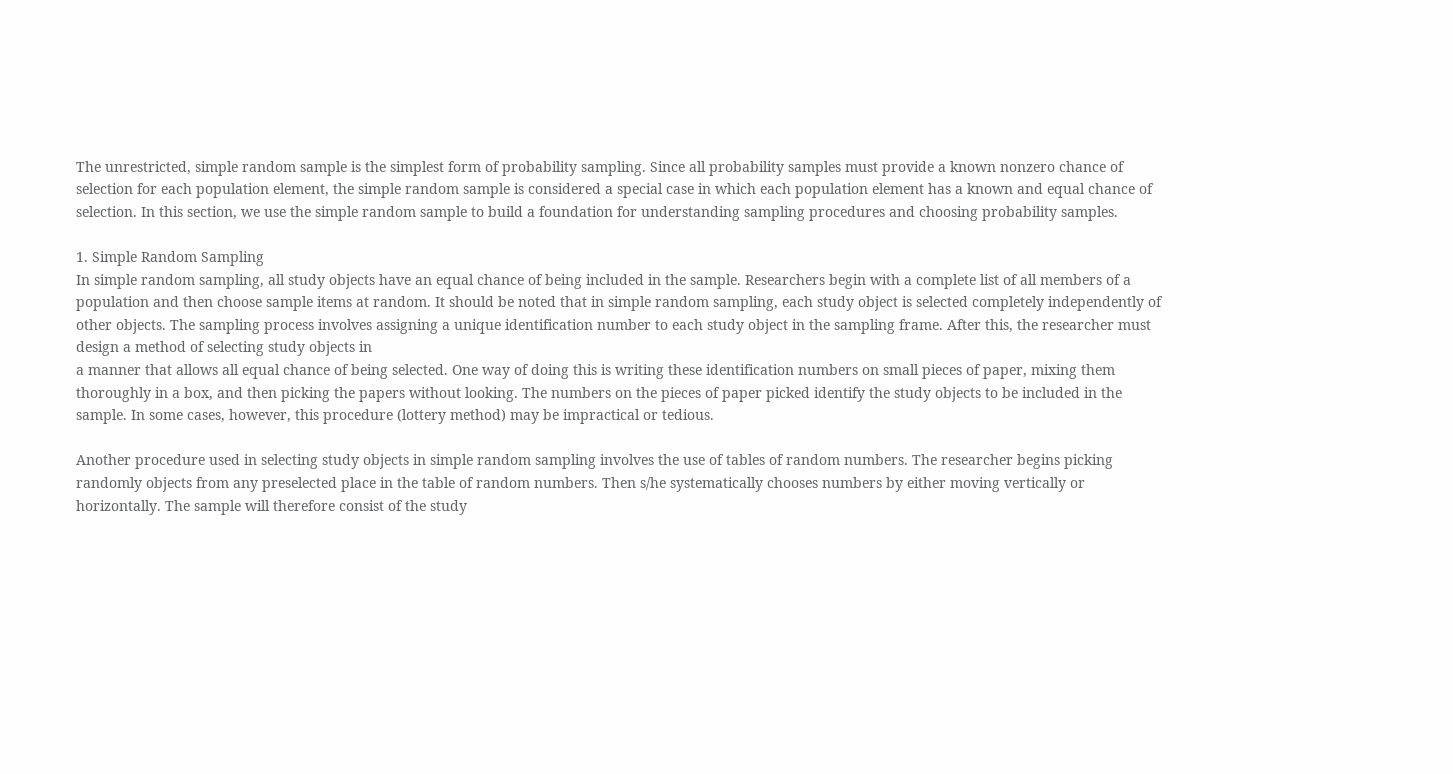The unrestricted, simple random sample is the simplest form of probability sampling. Since all probability samples must provide a known nonzero chance of selection for each population element, the simple random sample is considered a special case in which each population element has a known and equal chance of selection. In this section, we use the simple random sample to build a foundation for understanding sampling procedures and choosing probability samples.

1. Simple Random Sampling
In simple random sampling, all study objects have an equal chance of being included in the sample. Researchers begin with a complete list of all members of a population and then choose sample items at random. It should be noted that in simple random sampling, each study object is selected completely independently of other objects. The sampling process involves assigning a unique identification number to each study object in the sampling frame. After this, the researcher must design a method of selecting study objects in
a manner that allows all equal chance of being selected. One way of doing this is writing these identification numbers on small pieces of paper, mixing them thoroughly in a box, and then picking the papers without looking. The numbers on the pieces of paper picked identify the study objects to be included in the sample. In some cases, however, this procedure (lottery method) may be impractical or tedious.

Another procedure used in selecting study objects in simple random sampling involves the use of tables of random numbers. The researcher begins picking randomly objects from any preselected place in the table of random numbers. Then s/he systematically chooses numbers by either moving vertically or horizontally. The sample will therefore consist of the study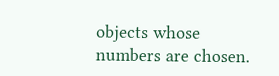objects whose numbers are chosen.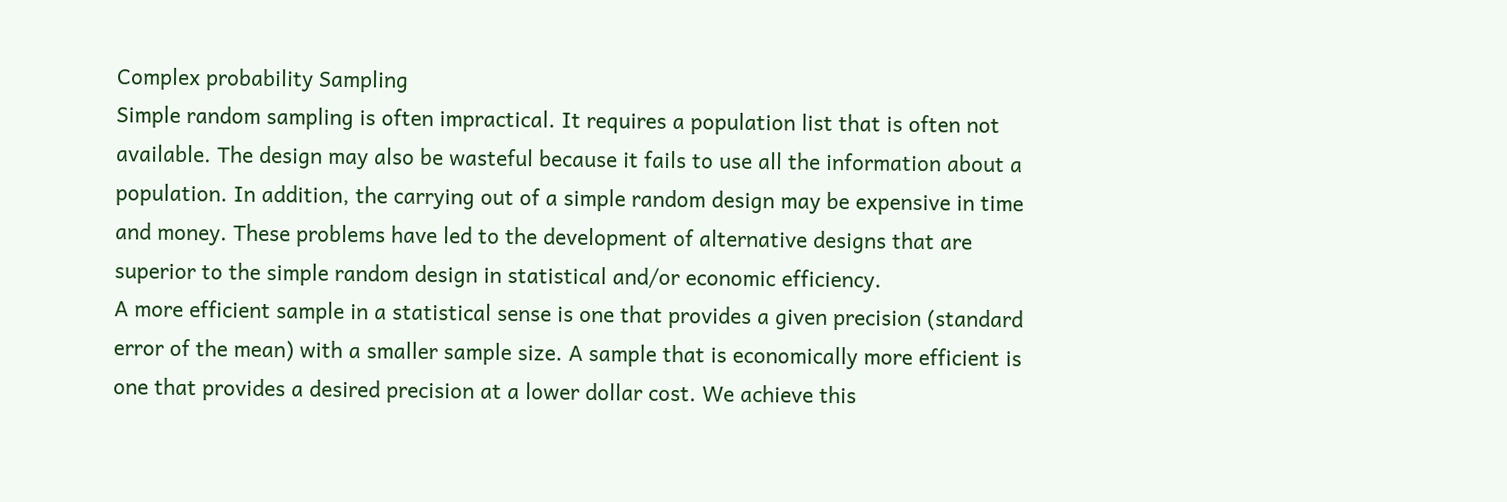Complex probability Sampling
Simple random sampling is often impractical. It requires a population list that is often not available. The design may also be wasteful because it fails to use all the information about a population. In addition, the carrying out of a simple random design may be expensive in time and money. These problems have led to the development of alternative designs that are superior to the simple random design in statistical and/or economic efficiency.
A more efficient sample in a statistical sense is one that provides a given precision (standard error of the mean) with a smaller sample size. A sample that is economically more efficient is one that provides a desired precision at a lower dollar cost. We achieve this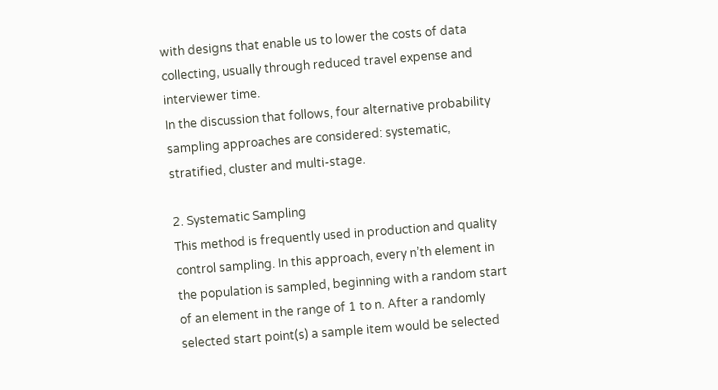with designs that enable us to lower the costs of data collecting, usually through reduced travel expense and interviewer time.
In the discussion that follows, four alternative probability sampling approaches are considered: systematic, stratified, cluster and multi-stage.

2. Systematic Sampling
This method is frequently used in production and quality control sampling. In this approach, every n’th element in the population is sampled, beginning with a random start of an element in the range of 1 to n. After a randomly selected start point(s) a sample item would be selected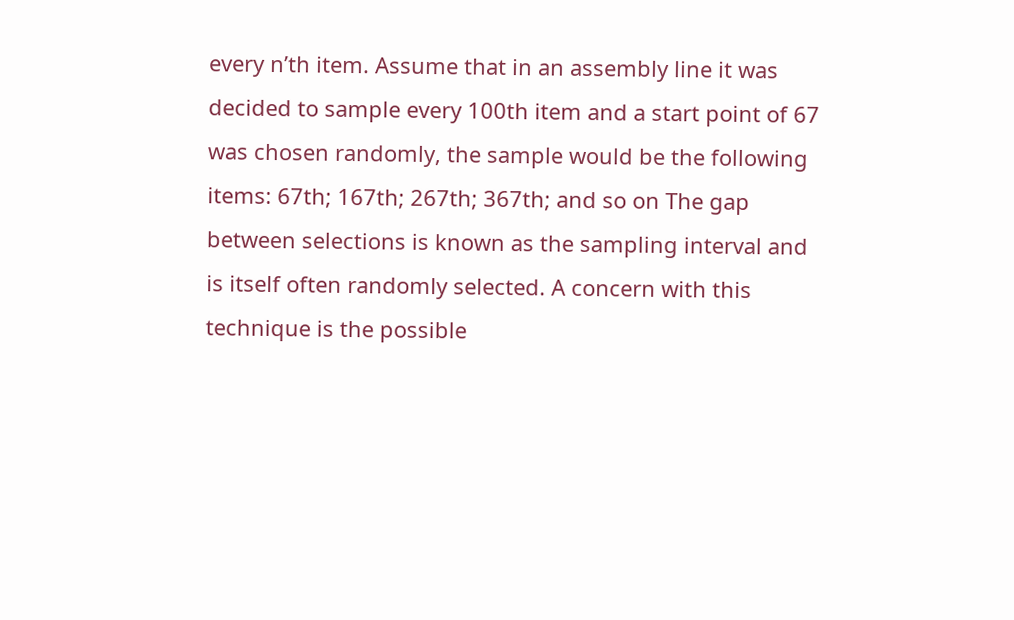every n’th item. Assume that in an assembly line it was decided to sample every 100th item and a start point of 67 was chosen randomly, the sample would be the following items: 67th; 167th; 267th; 367th; and so on The gap between selections is known as the sampling interval and is itself often randomly selected. A concern with this technique is the possible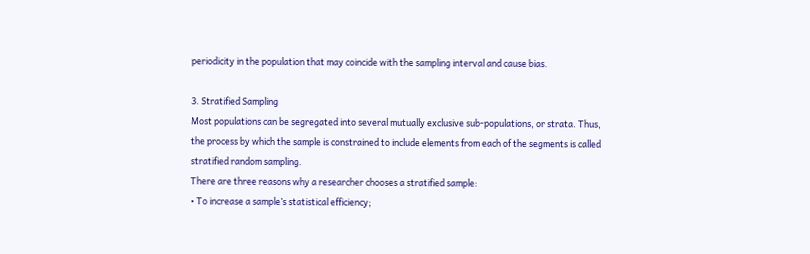periodicity in the population that may coincide with the sampling interval and cause bias.

3. Stratified Sampling
Most populations can be segregated into several mutually exclusive sub-populations, or strata. Thus, the process by which the sample is constrained to include elements from each of the segments is called stratified random sampling.
There are three reasons why a researcher chooses a stratified sample:
• To increase a sample’s statistical efficiency;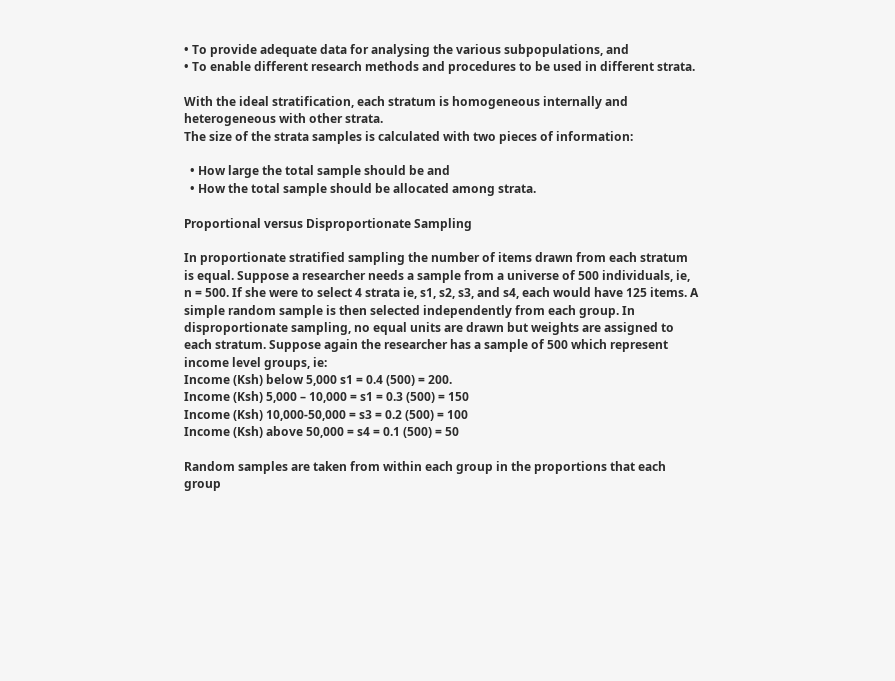• To provide adequate data for analysing the various subpopulations, and
• To enable different research methods and procedures to be used in different strata.

With the ideal stratification, each stratum is homogeneous internally and heterogeneous with other strata.
The size of the strata samples is calculated with two pieces of information:

  • How large the total sample should be and
  • How the total sample should be allocated among strata.

Proportional versus Disproportionate Sampling

In proportionate stratified sampling the number of items drawn from each stratum is equal. Suppose a researcher needs a sample from a universe of 500 individuals, ie, n = 500. If she were to select 4 strata ie, s1, s2, s3, and s4, each would have 125 items. A simple random sample is then selected independently from each group. In disproportionate sampling, no equal units are drawn but weights are assigned to each stratum. Suppose again the researcher has a sample of 500 which represent income level groups, ie:
Income (Ksh) below 5,000 s1 = 0.4 (500) = 200.
Income (Ksh) 5,000 – 10,000 = s1 = 0.3 (500) = 150
Income (Ksh) 10,000-50,000 = s3 = 0.2 (500) = 100
Income (Ksh) above 50,000 = s4 = 0.1 (500) = 50

Random samples are taken from within each group in the proportions that each group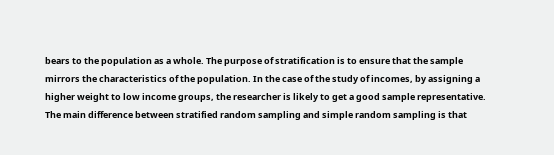bears to the population as a whole. The purpose of stratification is to ensure that the sample mirrors the characteristics of the population. In the case of the study of incomes, by assigning a higher weight to low income groups, the researcher is likely to get a good sample representative. The main difference between stratified random sampling and simple random sampling is that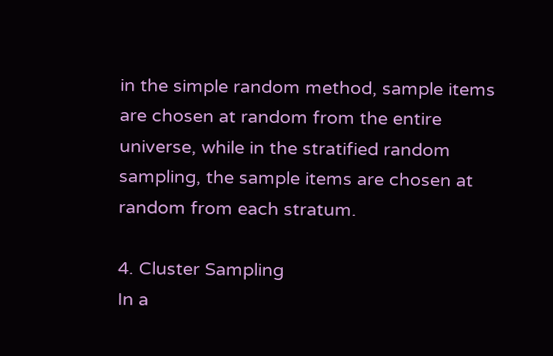in the simple random method, sample items are chosen at random from the entire universe, while in the stratified random sampling, the sample items are chosen at random from each stratum.

4. Cluster Sampling
In a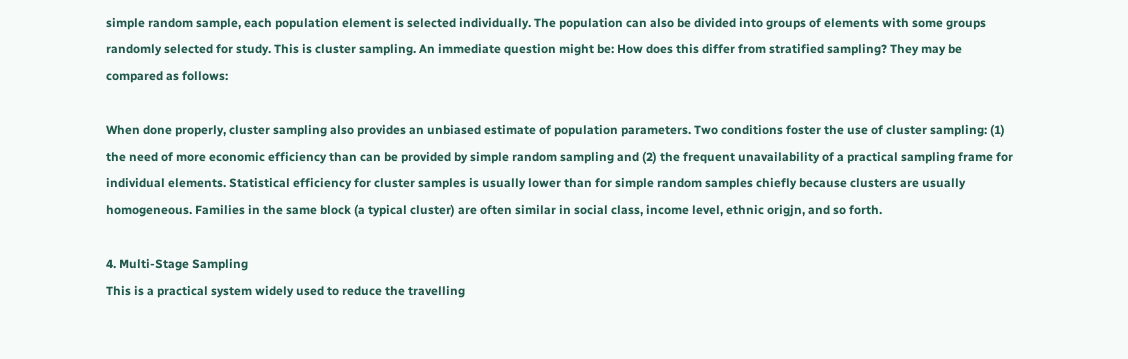simple random sample, each population element is selected individually. The population can also be divided into groups of elements with some groups randomly selected for study. This is cluster sampling. An immediate question might be: How does this differ from stratified sampling? They may be compared as follows:

When done properly, cluster sampling also provides an unbiased estimate of population parameters. Two conditions foster the use of cluster sampling: (1) the need of more economic efficiency than can be provided by simple random sampling and (2) the frequent unavailability of a practical sampling frame for individual elements. Statistical efficiency for cluster samples is usually lower than for simple random samples chiefly because clusters are usually homogeneous. Families in the same block (a typical cluster) are often similar in social class, income level, ethnic origjn, and so forth.

4. Multi-Stage Sampling
This is a practical system widely used to reduce the travelling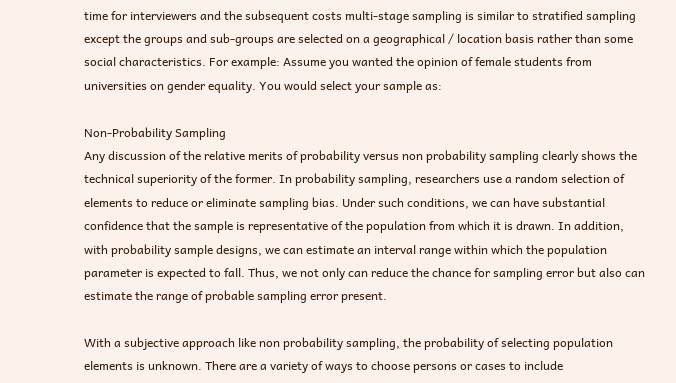time for interviewers and the subsequent costs multi-stage sampling is similar to stratified sampling except the groups and sub-groups are selected on a geographical / location basis rather than some social characteristics. For example: Assume you wanted the opinion of female students from universities on gender equality. You would select your sample as:

Non-Probability Sampling
Any discussion of the relative merits of probability versus non probability sampling clearly shows the technical superiority of the former. In probability sampling, researchers use a random selection of elements to reduce or eliminate sampling bias. Under such conditions, we can have substantial confidence that the sample is representative of the population from which it is drawn. In addition, with probability sample designs, we can estimate an interval range within which the population parameter is expected to fall. Thus, we not only can reduce the chance for sampling error but also can estimate the range of probable sampling error present.

With a subjective approach like non probability sampling, the probability of selecting population elements is unknown. There are a variety of ways to choose persons or cases to include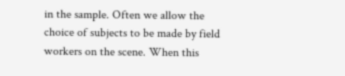in the sample. Often we allow the choice of subjects to be made by field workers on the scene. When this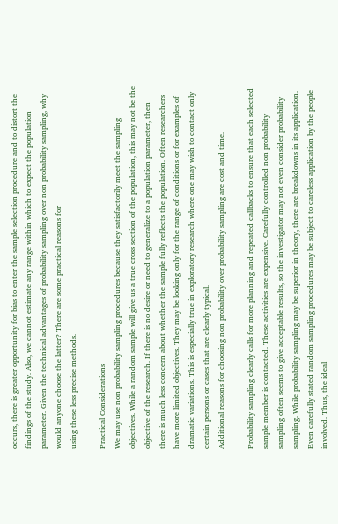occurs, there is greater opportunity for bias to enter the sample selection procedure and to distort the findings of the study. Also, we cannot estimate any range within which to expect the population parameter. Given the technical advantages of probability sampling over non probability sampling, why would anyone choose the latter? There are some practical reasons for
using these less precise methods.

Practical Considerations
We may use non probability sampling procedures because they satisfactorily meet the sampling objectives. While a random sample will give us a true cross section of the population, this may not be the objective of the research. If there is no desire or need to generalize to a population parameter, then there is much less concern about whether the sample fully reflects the population. Often researchers have more limited objectives. They may be looking only for the range of conditions or for examples of dramatic variations. This is especially true in exploratory research where one may wish to contact only certain persons or cases that are clearly typical.
Additional reasons for choosing non probability over probability sampling are cost and time.

Probability sampling clearly calls for more planning and repeated callbacks to ensure that each selected sample member is contacted. These activities are expensive. Carefully controlled non probability sampling often seems to give acceptable results, so the investigator may not even consider probability sampling. While probability sampling may be superior in theory, there are breakdowns in its application. Even carefully stated random sampling procedures may be subject to careless application by the people involved. Thus, the ideal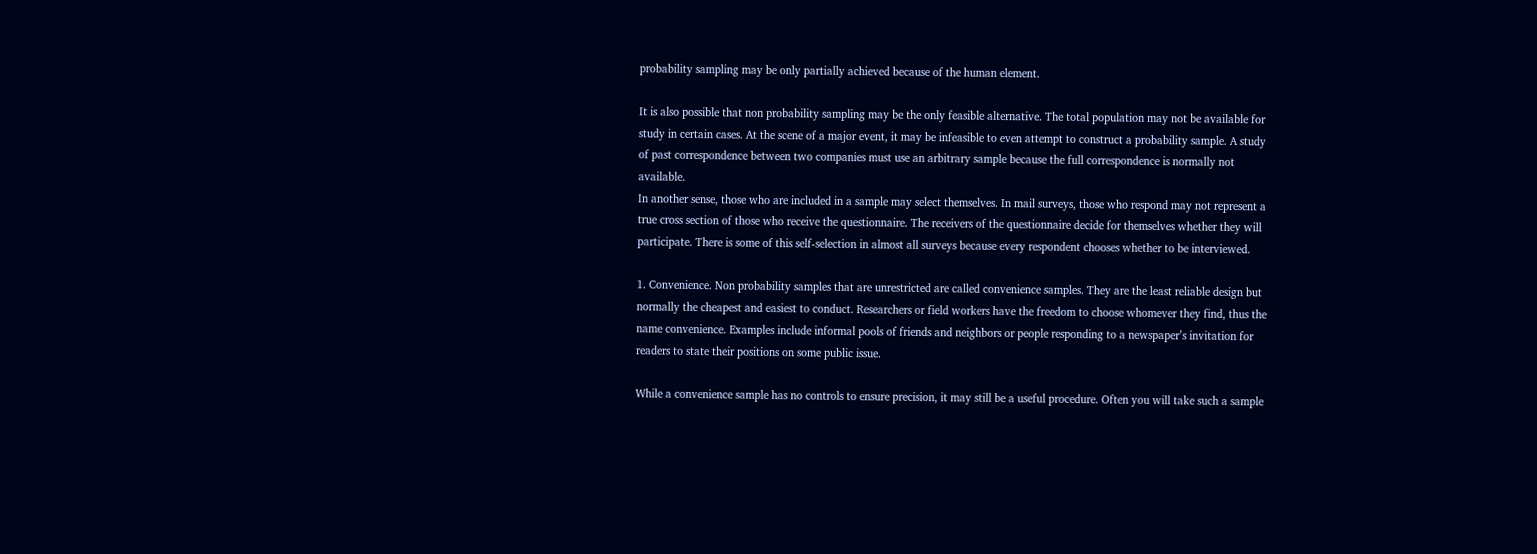probability sampling may be only partially achieved because of the human element.

It is also possible that non probability sampling may be the only feasible alternative. The total population may not be available for study in certain cases. At the scene of a major event, it may be infeasible to even attempt to construct a probability sample. A study of past correspondence between two companies must use an arbitrary sample because the full correspondence is normally not available.
In another sense, those who are included in a sample may select themselves. In mail surveys, those who respond may not represent a true cross section of those who receive the questionnaire. The receivers of the questionnaire decide for themselves whether they will participate. There is some of this self-selection in almost all surveys because every respondent chooses whether to be interviewed.

1. Convenience. Non probability samples that are unrestricted are called convenience samples. They are the least reliable design but normally the cheapest and easiest to conduct. Researchers or field workers have the freedom to choose whomever they find, thus the name convenience. Examples include informal pools of friends and neighbors or people responding to a newspaper’s invitation for readers to state their positions on some public issue.

While a convenience sample has no controls to ensure precision, it may still be a useful procedure. Often you will take such a sample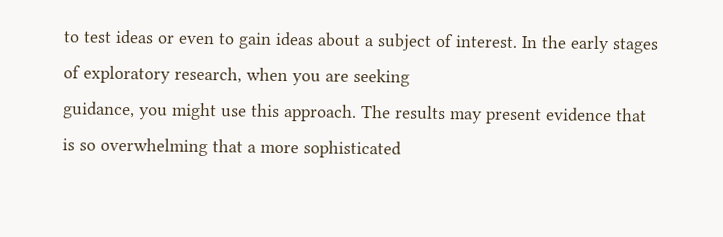to test ideas or even to gain ideas about a subject of interest. In the early stages of exploratory research, when you are seeking
guidance, you might use this approach. The results may present evidence that is so overwhelming that a more sophisticated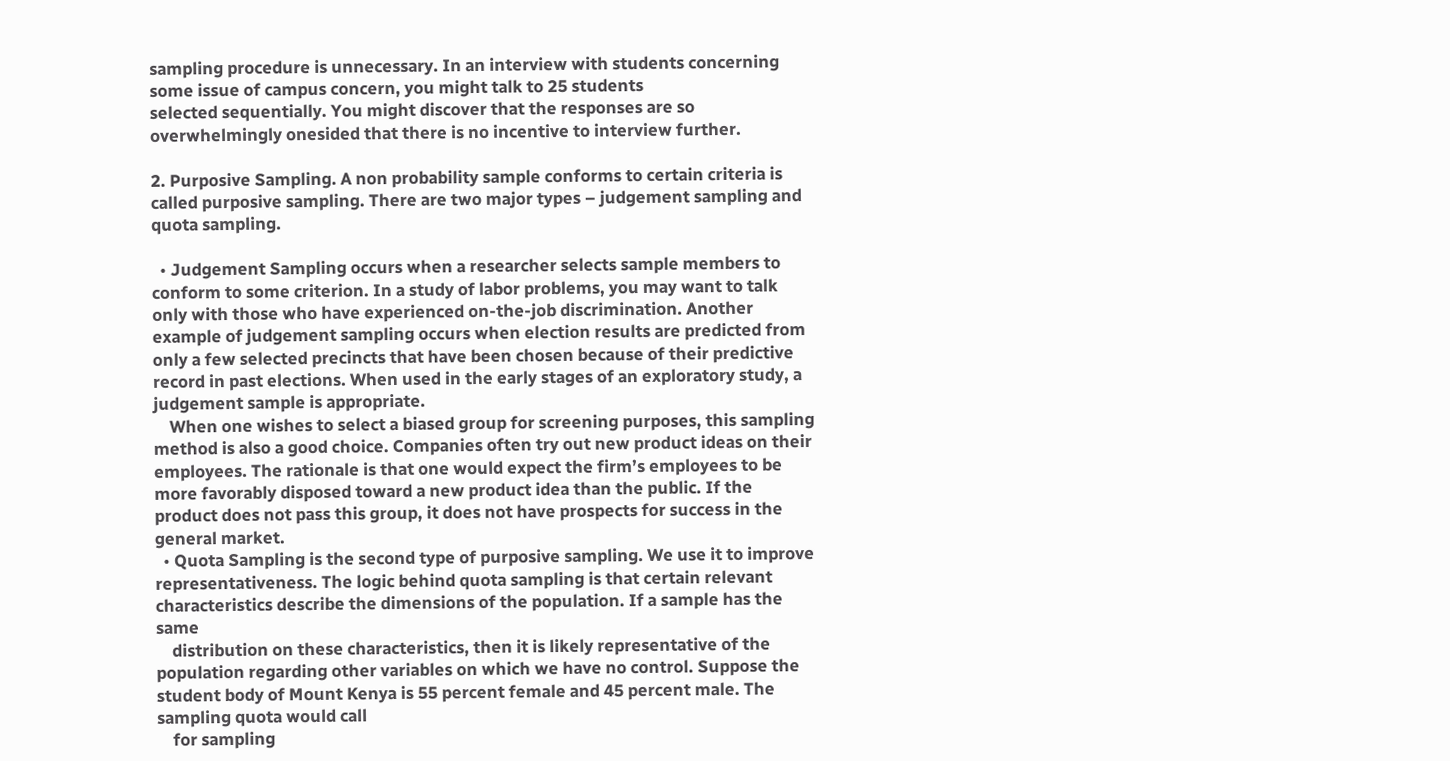sampling procedure is unnecessary. In an interview with students concerning some issue of campus concern, you might talk to 25 students
selected sequentially. You might discover that the responses are so overwhelmingly onesided that there is no incentive to interview further.

2. Purposive Sampling. A non probability sample conforms to certain criteria is called purposive sampling. There are two major types – judgement sampling and quota sampling.

  • Judgement Sampling occurs when a researcher selects sample members to conform to some criterion. In a study of labor problems, you may want to talk only with those who have experienced on-the-job discrimination. Another example of judgement sampling occurs when election results are predicted from only a few selected precincts that have been chosen because of their predictive record in past elections. When used in the early stages of an exploratory study, a judgement sample is appropriate.
    When one wishes to select a biased group for screening purposes, this sampling method is also a good choice. Companies often try out new product ideas on their employees. The rationale is that one would expect the firm’s employees to be more favorably disposed toward a new product idea than the public. If the product does not pass this group, it does not have prospects for success in the general market.
  • Quota Sampling is the second type of purposive sampling. We use it to improve representativeness. The logic behind quota sampling is that certain relevant characteristics describe the dimensions of the population. If a sample has the same
    distribution on these characteristics, then it is likely representative of the population regarding other variables on which we have no control. Suppose the student body of Mount Kenya is 55 percent female and 45 percent male. The sampling quota would call
    for sampling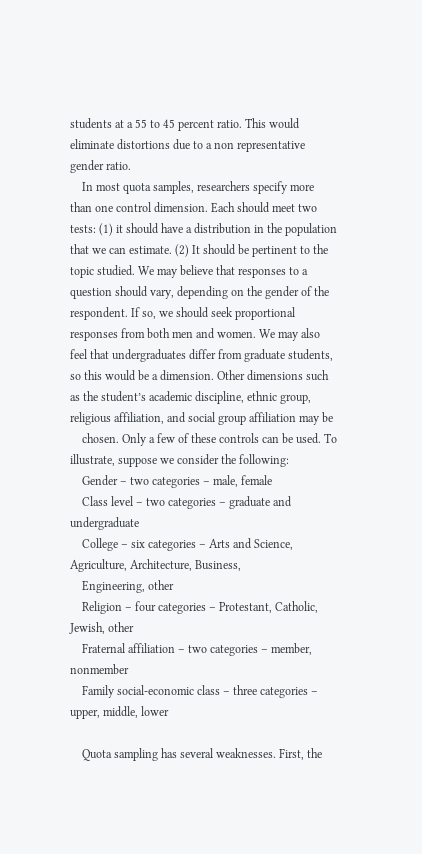students at a 55 to 45 percent ratio. This would eliminate distortions due to a non representative gender ratio.
    In most quota samples, researchers specify more than one control dimension. Each should meet two tests: (1) it should have a distribution in the population that we can estimate. (2) It should be pertinent to the topic studied. We may believe that responses to a question should vary, depending on the gender of the respondent. If so, we should seek proportional responses from both men and women. We may also feel that undergraduates differ from graduate students, so this would be a dimension. Other dimensions such as the student’s academic discipline, ethnic group, religious affiliation, and social group affiliation may be
    chosen. Only a few of these controls can be used. To illustrate, suppose we consider the following:
    Gender – two categories – male, female
    Class level – two categories – graduate and undergraduate
    College – six categories – Arts and Science, Agriculture, Architecture, Business,
    Engineering, other
    Religion – four categories – Protestant, Catholic, Jewish, other
    Fraternal affiliation – two categories – member, nonmember
    Family social-economic class – three categories – upper, middle, lower

    Quota sampling has several weaknesses. First, the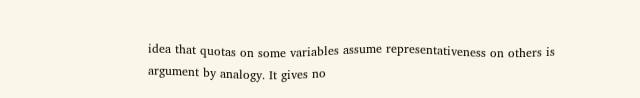idea that quotas on some variables assume representativeness on others is argument by analogy. It gives no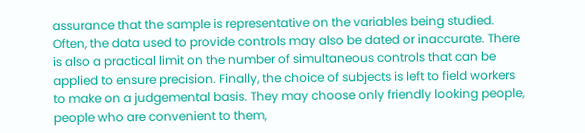assurance that the sample is representative on the variables being studied. Often, the data used to provide controls may also be dated or inaccurate. There is also a practical limit on the number of simultaneous controls that can be applied to ensure precision. Finally, the choice of subjects is left to field workers to make on a judgemental basis. They may choose only friendly looking people, people who are convenient to them,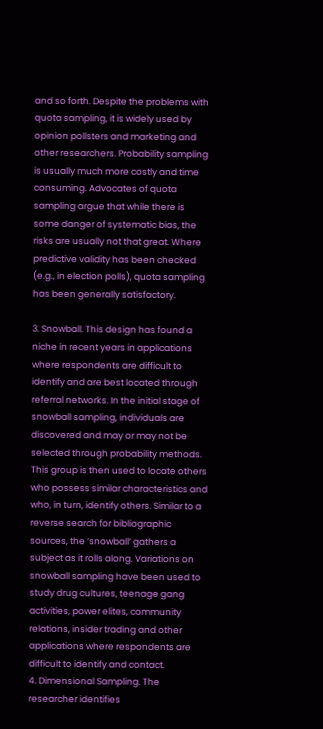and so forth. Despite the problems with quota sampling, it is widely used by opinion pollsters and marketing and other researchers. Probability sampling is usually much more costly and time consuming. Advocates of quota sampling argue that while there is some danger of systematic bias, the risks are usually not that great. Where predictive validity has been checked (e.g., in election polls), quota sampling has been generally satisfactory.

3. Snowball. This design has found a niche in recent years in applications where respondents are difficult to identify and are best located through referral networks. In the initial stage of snowball sampling, individuals are discovered and may or may not be selected through probability methods. This group is then used to locate others who possess similar characteristics and who, in turn, identify others. Similar to a reverse search for bibliographic sources, the ‘snowball’ gathers a subject as it rolls along. Variations on snowball sampling have been used to study drug cultures, teenage gang activities, power elites, community relations, insider trading and other applications where respondents are difficult to identify and contact.
4. Dimensional Sampling. The researcher identifies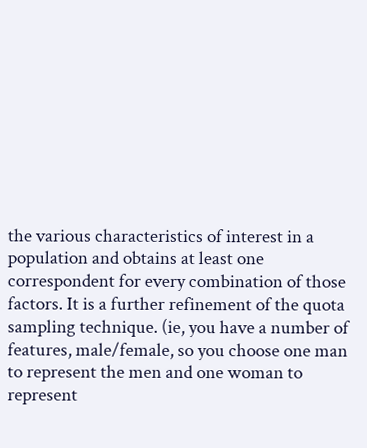the various characteristics of interest in a population and obtains at least one correspondent for every combination of those factors. It is a further refinement of the quota sampling technique. (ie, you have a number of features, male/female, so you choose one man to represent the men and one woman to represent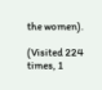the women).

(Visited 224 times, 1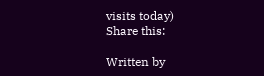visits today)
Share this:

Written by